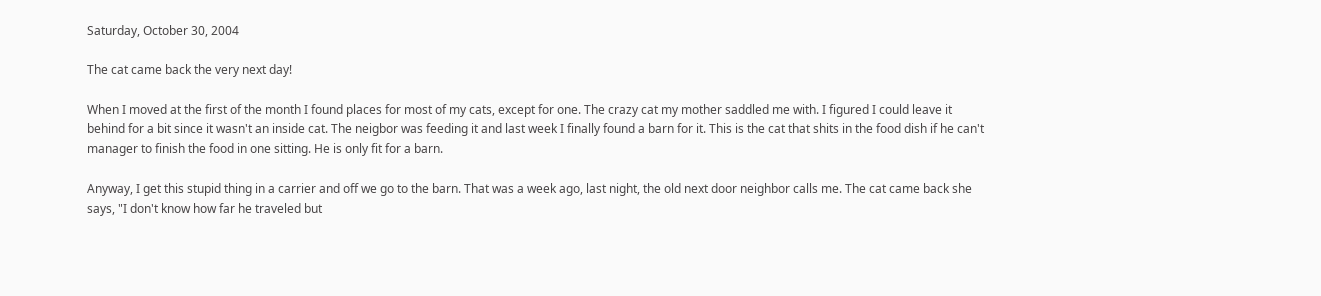Saturday, October 30, 2004

The cat came back the very next day!

When I moved at the first of the month I found places for most of my cats, except for one. The crazy cat my mother saddled me with. I figured I could leave it behind for a bit since it wasn't an inside cat. The neigbor was feeding it and last week I finally found a barn for it. This is the cat that shits in the food dish if he can't manager to finish the food in one sitting. He is only fit for a barn.

Anyway, I get this stupid thing in a carrier and off we go to the barn. That was a week ago, last night, the old next door neighbor calls me. The cat came back she says, "I don't know how far he traveled but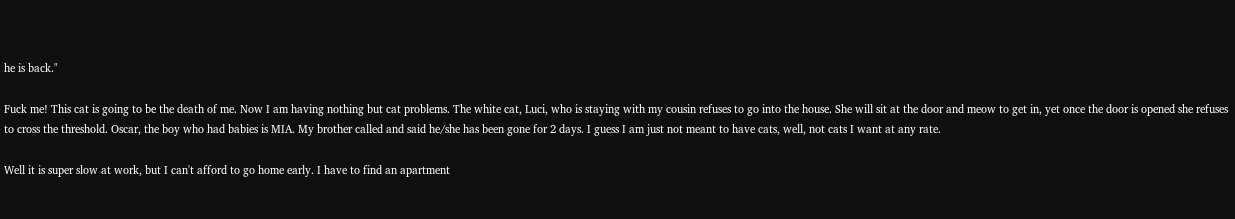he is back."

Fuck me! This cat is going to be the death of me. Now I am having nothing but cat problems. The white cat, Luci, who is staying with my cousin refuses to go into the house. She will sit at the door and meow to get in, yet once the door is opened she refuses to cross the threshold. Oscar, the boy who had babies is MIA. My brother called and said he/she has been gone for 2 days. I guess I am just not meant to have cats, well, not cats I want at any rate.

Well it is super slow at work, but I can't afford to go home early. I have to find an apartment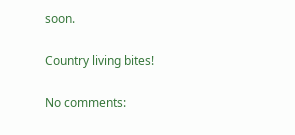soon.

Country living bites!

No comments: